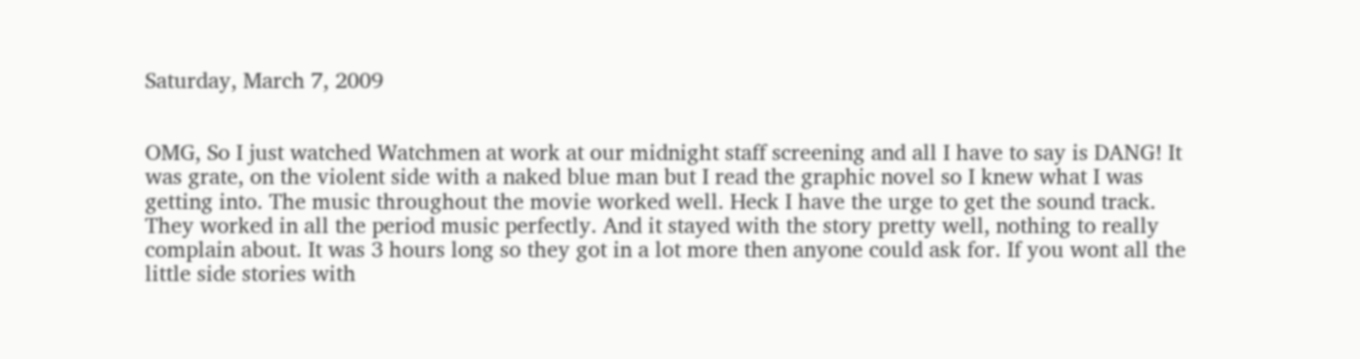Saturday, March 7, 2009


OMG, So I just watched Watchmen at work at our midnight staff screening and all I have to say is DANG! It was grate, on the violent side with a naked blue man but I read the graphic novel so I knew what I was getting into. The music throughout the movie worked well. Heck I have the urge to get the sound track. They worked in all the period music perfectly. And it stayed with the story pretty well, nothing to really complain about. It was 3 hours long so they got in a lot more then anyone could ask for. If you wont all the little side stories with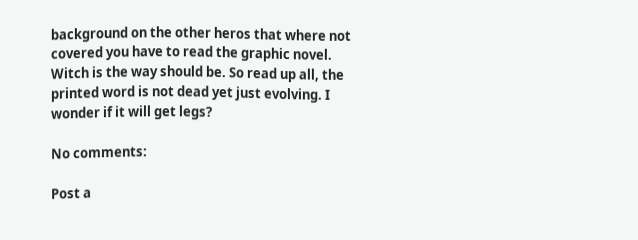background on the other heros that where not covered you have to read the graphic novel. Witch is the way should be. So read up all, the printed word is not dead yet just evolving. I wonder if it will get legs?

No comments:

Post a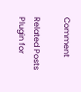Comment

Related Posts Plugin for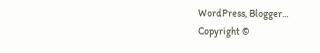WordPress, Blogger...
Copyright ©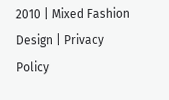2010 | Mixed Fashion Design | Privacy Policy